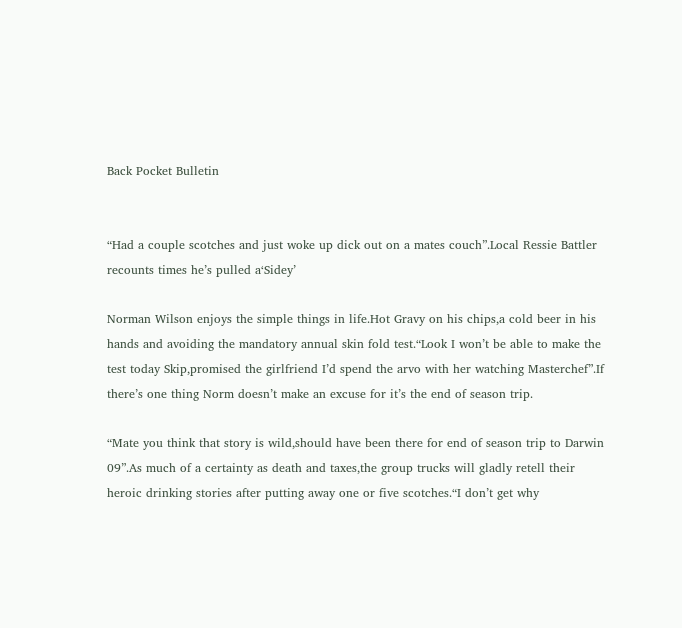Back Pocket Bulletin


“Had a couple scotches and just woke up dick out on a mates couch”.Local Ressie Battler recounts times he’s pulled a‘Sidey’

Norman Wilson enjoys the simple things in life.Hot Gravy on his chips,a cold beer in his hands and avoiding the mandatory annual skin fold test.“Look I won’t be able to make the test today Skip,promised the girlfriend I’d spend the arvo with her watching Masterchef”.If there’s one thing Norm doesn’t make an excuse for it’s the end of season trip.

“Mate you think that story is wild,should have been there for end of season trip to Darwin 09”.As much of a certainty as death and taxes,the group trucks will gladly retell their heroic drinking stories after putting away one or five scotches.“I don’t get why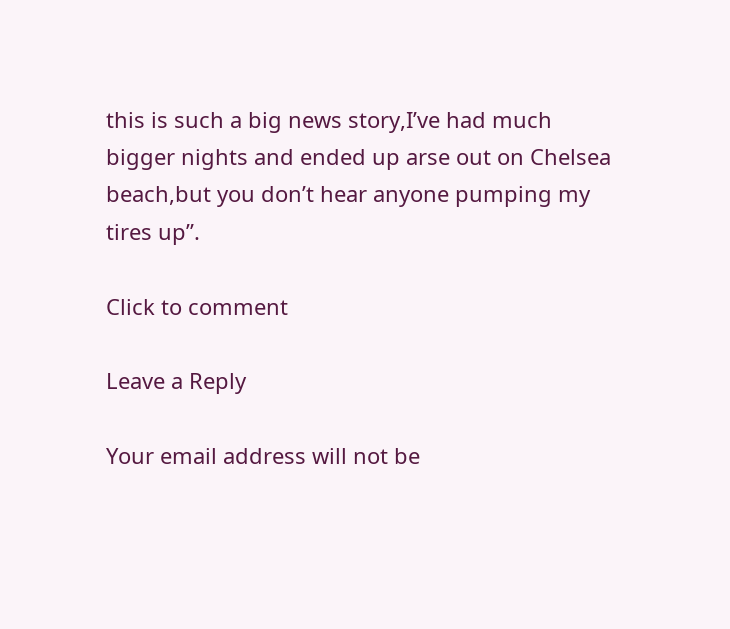this is such a big news story,I’ve had much bigger nights and ended up arse out on Chelsea beach,but you don’t hear anyone pumping my tires up”.

Click to comment

Leave a Reply

Your email address will not be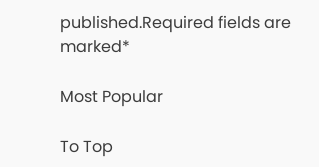published.Required fields are marked*

Most Popular

To Top